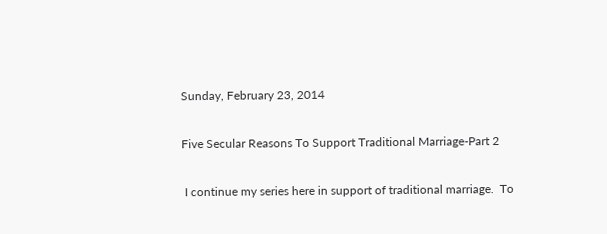Sunday, February 23, 2014

Five Secular Reasons To Support Traditional Marriage-Part 2

 I continue my series here in support of traditional marriage.  To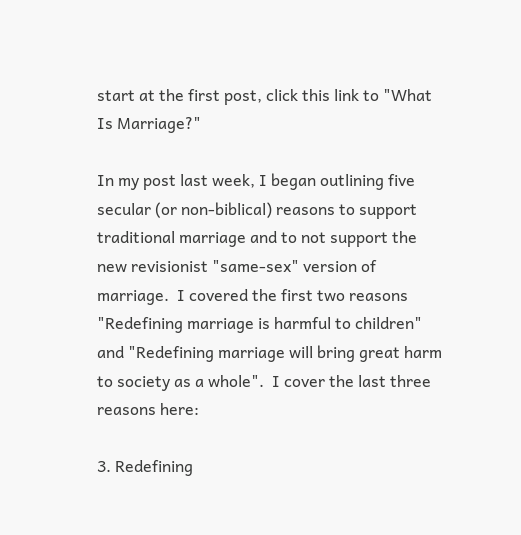start at the first post, click this link to "What Is Marriage?"

In my post last week, I began outlining five secular (or non-biblical) reasons to support traditional marriage and to not support the new revisionist "same-sex" version of marriage.  I covered the first two reasons "Redefining marriage is harmful to children" and "Redefining marriage will bring great harm to society as a whole".  I cover the last three reasons here:

3. Redefining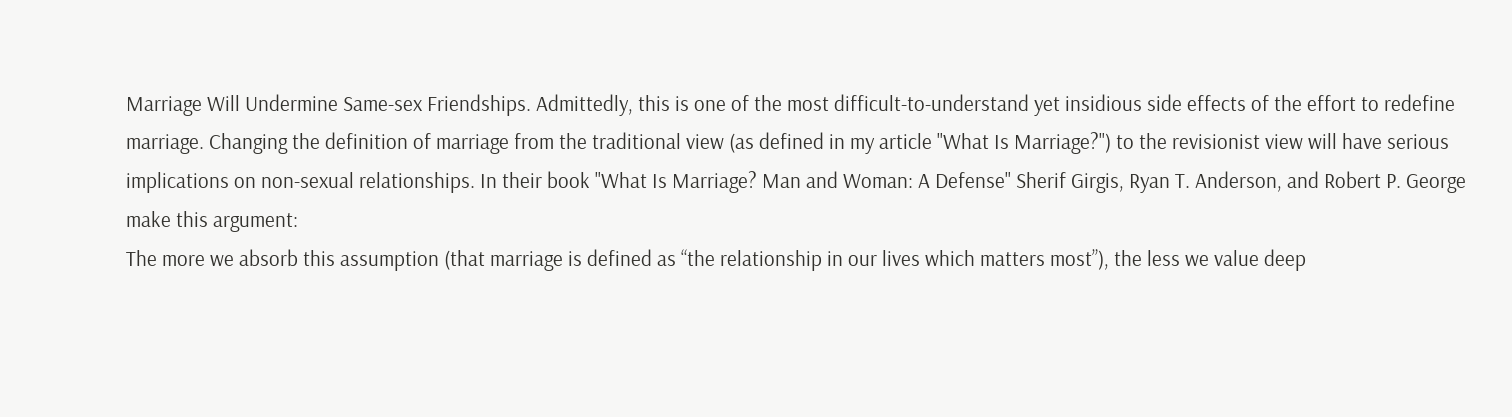Marriage Will Undermine Same-sex Friendships. Admittedly, this is one of the most difficult-to-understand yet insidious side effects of the effort to redefine marriage. Changing the definition of marriage from the traditional view (as defined in my article "What Is Marriage?") to the revisionist view will have serious implications on non-sexual relationships. In their book "What Is Marriage? Man and Woman: A Defense" Sherif Girgis, Ryan T. Anderson, and Robert P. George make this argument:
The more we absorb this assumption (that marriage is defined as “the relationship in our lives which matters most”), the less we value deep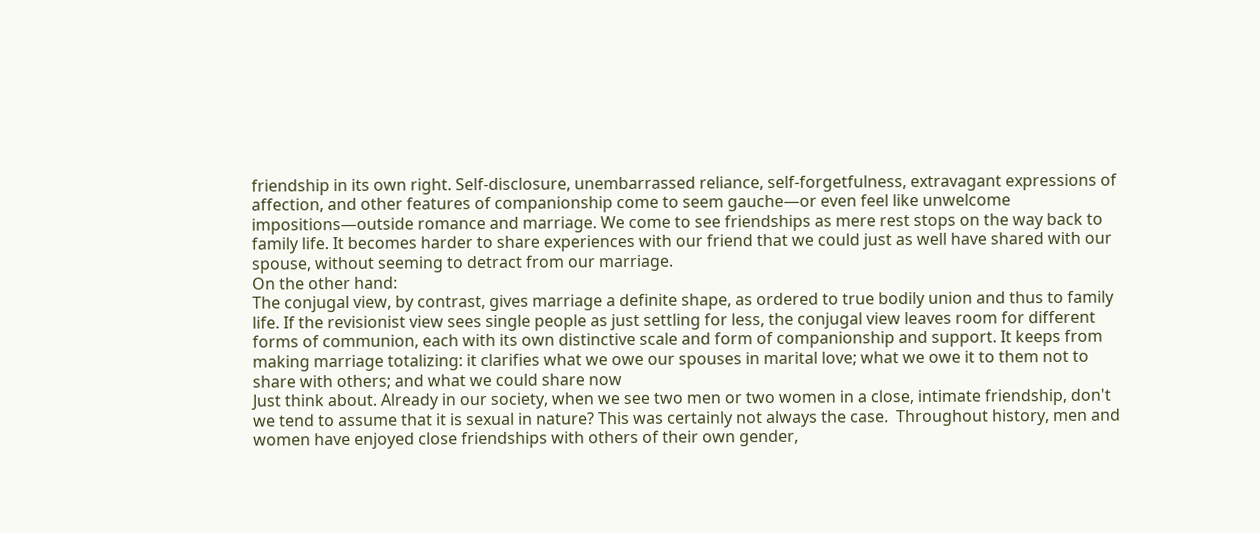friendship in its own right. Self-disclosure, unembarrassed reliance, self-forgetfulness, extravagant expressions of affection, and other features of companionship come to seem gauche—or even feel like unwelcome impositions—outside romance and marriage. We come to see friendships as mere rest stops on the way back to family life. It becomes harder to share experiences with our friend that we could just as well have shared with our spouse, without seeming to detract from our marriage.
On the other hand:
The conjugal view, by contrast, gives marriage a definite shape, as ordered to true bodily union and thus to family life. If the revisionist view sees single people as just settling for less, the conjugal view leaves room for different forms of communion, each with its own distinctive scale and form of companionship and support. It keeps from making marriage totalizing: it clarifies what we owe our spouses in marital love; what we owe it to them not to share with others; and what we could share now
Just think about. Already in our society, when we see two men or two women in a close, intimate friendship, don't we tend to assume that it is sexual in nature? This was certainly not always the case.  Throughout history, men and women have enjoyed close friendships with others of their own gender,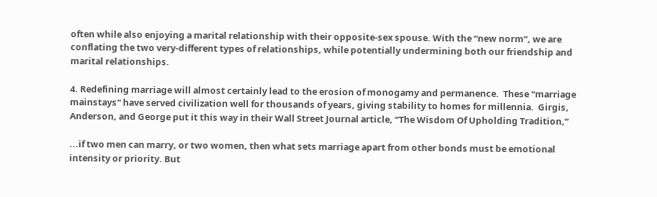often while also enjoying a marital relationship with their opposite-sex spouse. With the “new norm”, we are conflating the two very-different types of relationships, while potentially undermining both our friendship and marital relationships.

4. Redefining marriage will almost certainly lead to the erosion of monogamy and permanence.  These "marriage mainstays" have served civilization well for thousands of years, giving stability to homes for millennia.  Girgis, Anderson, and George put it this way in their Wall Street Journal article, “The Wisdom Of Upholding Tradition,”

...if two men can marry, or two women, then what sets marriage apart from other bonds must be emotional intensity or priority. But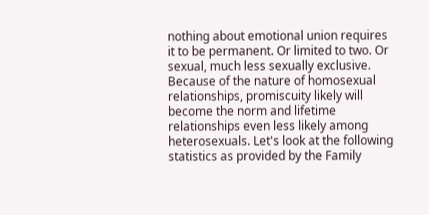nothing about emotional union requires it to be permanent. Or limited to two. Or sexual, much less sexually exclusive.
Because of the nature of homosexual relationships, promiscuity likely will become the norm and lifetime relationships even less likely among heterosexuals. Let's look at the following statistics as provided by the Family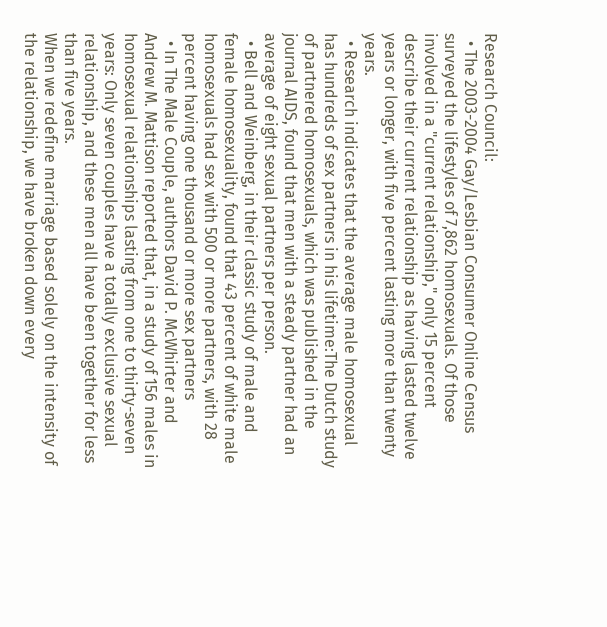Research Council:
  • The 2003-2004 Gay/Lesbian Consumer Online Census surveyed the lifestyles of 7,862 homosexuals. Of those involved in a "current relationship," only 15 percent describe their current relationship as having lasted twelve years or longer, with five percent lasting more than twenty years.
  • Research indicates that the average male homosexual has hundreds of sex partners in his lifetime:The Dutch study of partnered homosexuals, which was published in the journal AIDS, found that men with a steady partner had an average of eight sexual partners per person.
  • Bell and Weinberg, in their classic study of male and female homosexuality, found that 43 percent of white male homosexuals had sex with 500 or more partners, with 28 percent having one thousand or more sex partners
  • In The Male Couple, authors David P. McWhirter and Andrew M. Mattison reported that, in a study of 156 males in homosexual relationships lasting from one to thirty-seven years: Only seven couples have a totally exclusive sexual relationship, and these men all have been together for less than five years.
When we redefine marriage based solely on the intensity of the relationship, we have broken down every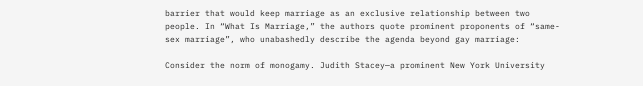barrier that would keep marriage as an exclusive relationship between two people. In “What Is Marriage,” the authors quote prominent proponents of “same-sex marriage”, who unabashedly describe the agenda beyond gay marriage:

Consider the norm of monogamy. Judith Stacey—a prominent New York University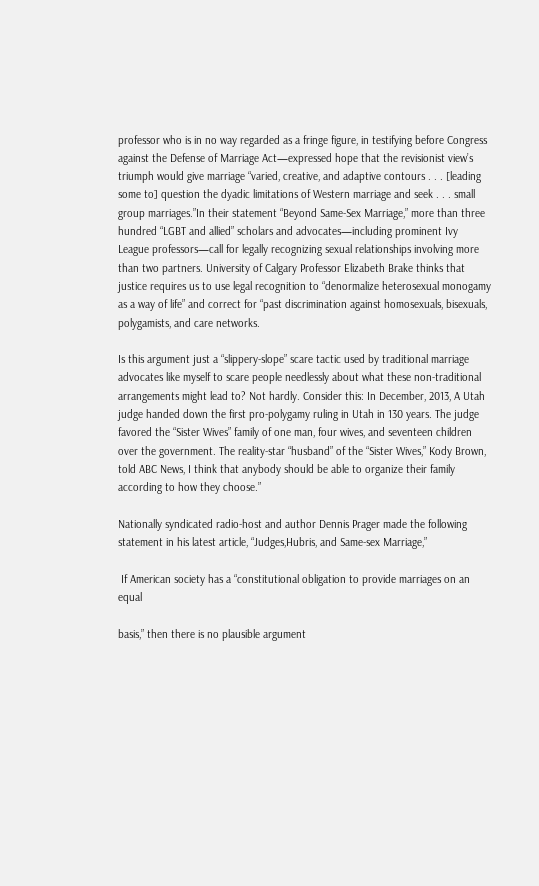professor who is in no way regarded as a fringe figure, in testifying before Congress against the Defense of Marriage Act—expressed hope that the revisionist view’s triumph would give marriage “varied, creative, and adaptive contours . . . [leading some to] question the dyadic limitations of Western marriage and seek . . . small group marriages.”In their statement “Beyond Same-Sex Marriage,” more than three hundred “LGBT and allied” scholars and advocates—including prominent Ivy League professors—call for legally recognizing sexual relationships involving more than two partners. University of Calgary Professor Elizabeth Brake thinks that justice requires us to use legal recognition to “denormalize heterosexual monogamy as a way of life” and correct for “past discrimination against homosexuals, bisexuals, polygamists, and care networks.

Is this argument just a “slippery-slope” scare tactic used by traditional marriage advocates like myself to scare people needlessly about what these non-traditional arrangements might lead to? Not hardly. Consider this: In December, 2013, A Utah judge handed down the first pro-polygamy ruling in Utah in 130 years. The judge favored the “Sister Wives” family of one man, four wives, and seventeen children over the government. The reality-star “husband” of the “Sister Wives,” Kody Brown, told ABC News, I think that anybody should be able to organize their family according to how they choose.”

Nationally syndicated radio-host and author Dennis Prager made the following statement in his latest article, “Judges,Hubris, and Same-sex Marriage,”

 If American society has a “constitutional obligation to provide marriages on an equal

basis,” then there is no plausible argument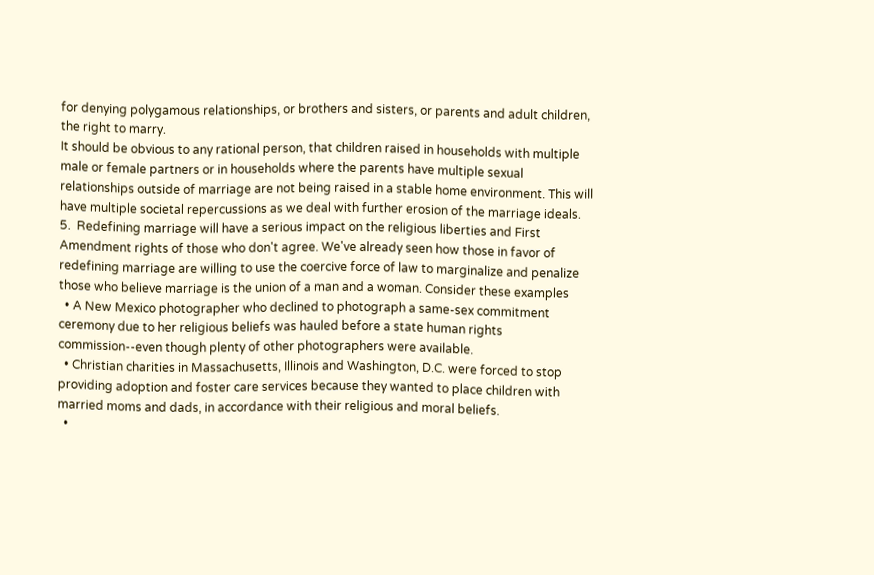for denying polygamous relationships, or brothers and sisters, or parents and adult children, the right to marry.
It should be obvious to any rational person, that children raised in households with multiple male or female partners or in households where the parents have multiple sexual relationships outside of marriage are not being raised in a stable home environment. This will have multiple societal repercussions as we deal with further erosion of the marriage ideals.
5.  Redefining marriage will have a serious impact on the religious liberties and First Amendment rights of those who don't agree. We've already seen how those in favor of redefining marriage are willing to use the coercive force of law to marginalize and penalize those who believe marriage is the union of a man and a woman. Consider these examples
  • A New Mexico photographer who declined to photograph a same-sex commitment ceremony due to her religious beliefs was hauled before a state human rights commission--even though plenty of other photographers were available.
  • Christian charities in Massachusetts, Illinois and Washington, D.C. were forced to stop providing adoption and foster care services because they wanted to place children with married moms and dads, in accordance with their religious and moral beliefs.
  •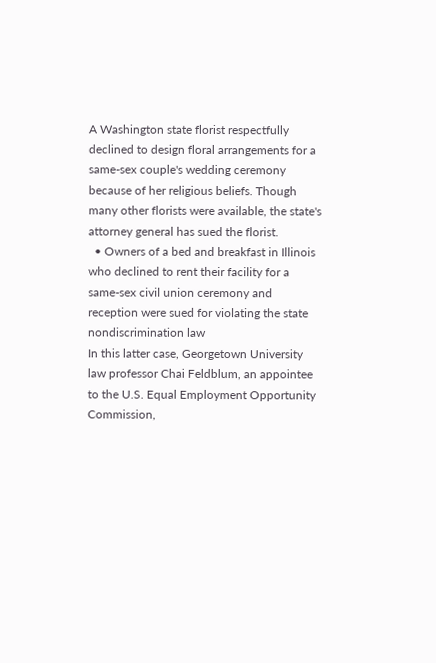A Washington state florist respectfully declined to design floral arrangements for a same-sex couple's wedding ceremony because of her religious beliefs. Though many other florists were available, the state's attorney general has sued the florist.
  • Owners of a bed and breakfast in Illinois who declined to rent their facility for a same-sex civil union ceremony and reception were sued for violating the state nondiscrimination law
In this latter case, Georgetown University law professor Chai Feldblum, an appointee to the U.S. Equal Employment Opportunity Commission,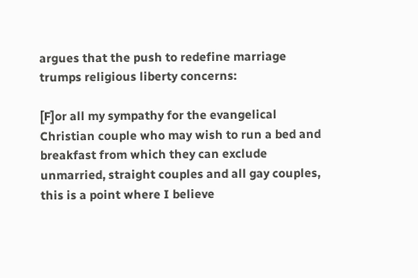argues that the push to redefine marriage trumps religious liberty concerns:

[F]or all my sympathy for the evangelical Christian couple who may wish to run a bed and breakfast from which they can exclude unmarried, straight couples and all gay couples, this is a point where I believe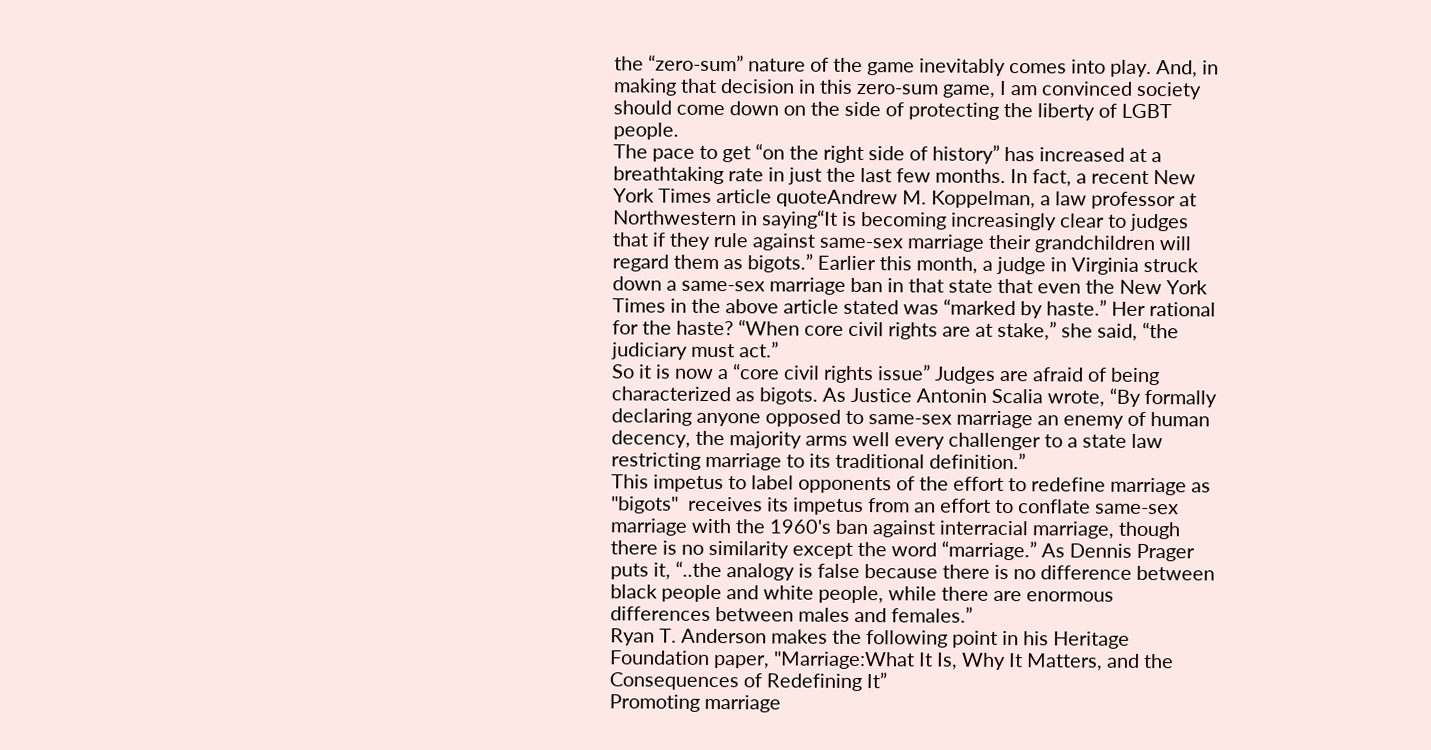the “zero-sum” nature of the game inevitably comes into play. And, in making that decision in this zero-sum game, I am convinced society should come down on the side of protecting the liberty of LGBT people.
The pace to get “on the right side of history” has increased at a breathtaking rate in just the last few months. In fact, a recent New York Times article quoteAndrew M. Koppelman, a law professor at Northwestern in saying“It is becoming increasingly clear to judges that if they rule against same-sex marriage their grandchildren will regard them as bigots.” Earlier this month, a judge in Virginia struck down a same-sex marriage ban in that state that even the New York Times in the above article stated was “marked by haste.” Her rational for the haste? “When core civil rights are at stake,” she said, “the judiciary must act.”
So it is now a “core civil rights issue” Judges are afraid of being characterized as bigots. As Justice Antonin Scalia wrote, “By formally declaring anyone opposed to same-sex marriage an enemy of human decency, the majority arms well every challenger to a state law restricting marriage to its traditional definition.”
This impetus to label opponents of the effort to redefine marriage as "bigots"  receives its impetus from an effort to conflate same-sex marriage with the 1960's ban against interracial marriage, though there is no similarity except the word “marriage.” As Dennis Prager puts it, “..the analogy is false because there is no difference between black people and white people, while there are enormous differences between males and females.”
Ryan T. Anderson makes the following point in his Heritage Foundation paper, "Marriage:What It Is, Why It Matters, and the Consequences of Redefining It”
Promoting marriage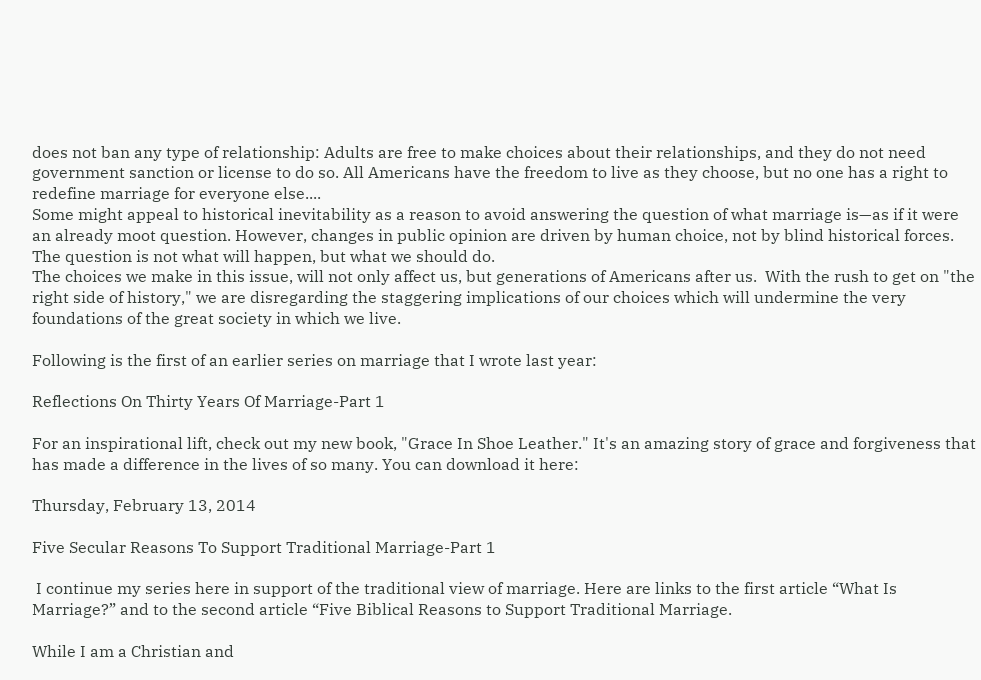does not ban any type of relationship: Adults are free to make choices about their relationships, and they do not need government sanction or license to do so. All Americans have the freedom to live as they choose, but no one has a right to redefine marriage for everyone else....
Some might appeal to historical inevitability as a reason to avoid answering the question of what marriage is—as if it were an already moot question. However, changes in public opinion are driven by human choice, not by blind historical forces. The question is not what will happen, but what we should do.
The choices we make in this issue, will not only affect us, but generations of Americans after us.  With the rush to get on "the right side of history," we are disregarding the staggering implications of our choices which will undermine the very foundations of the great society in which we live.

Following is the first of an earlier series on marriage that I wrote last year:

Reflections On Thirty Years Of Marriage-Part 1

For an inspirational lift, check out my new book, "Grace In Shoe Leather." It's an amazing story of grace and forgiveness that has made a difference in the lives of so many. You can download it here:

Thursday, February 13, 2014

Five Secular Reasons To Support Traditional Marriage-Part 1

 I continue my series here in support of the traditional view of marriage. Here are links to the first article “What Is Marriage?” and to the second article “Five Biblical Reasons to Support Traditional Marriage.

While I am a Christian and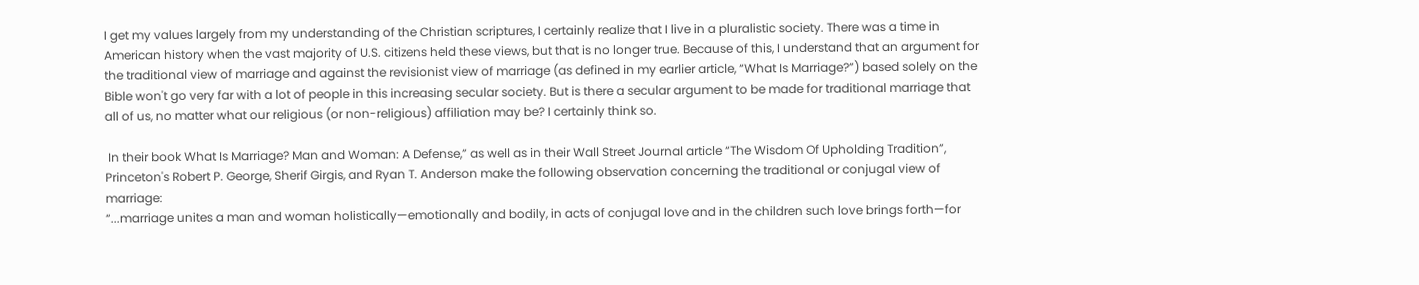I get my values largely from my understanding of the Christian scriptures, I certainly realize that I live in a pluralistic society. There was a time in American history when the vast majority of U.S. citizens held these views, but that is no longer true. Because of this, I understand that an argument for the traditional view of marriage and against the revisionist view of marriage (as defined in my earlier article, “What Is Marriage?”) based solely on the Bible won't go very far with a lot of people in this increasing secular society. But is there a secular argument to be made for traditional marriage that all of us, no matter what our religious (or non-religious) affiliation may be? I certainly think so.

 In their book What Is Marriage? Man and Woman: A Defense,” as well as in their Wall Street Journal article “The Wisdom Of Upholding Tradition”, Princeton's Robert P. George, Sherif Girgis, and Ryan T. Anderson make the following observation concerning the traditional or conjugal view of marriage:
“...marriage unites a man and woman holistically—emotionally and bodily, in acts of conjugal love and in the children such love brings forth—for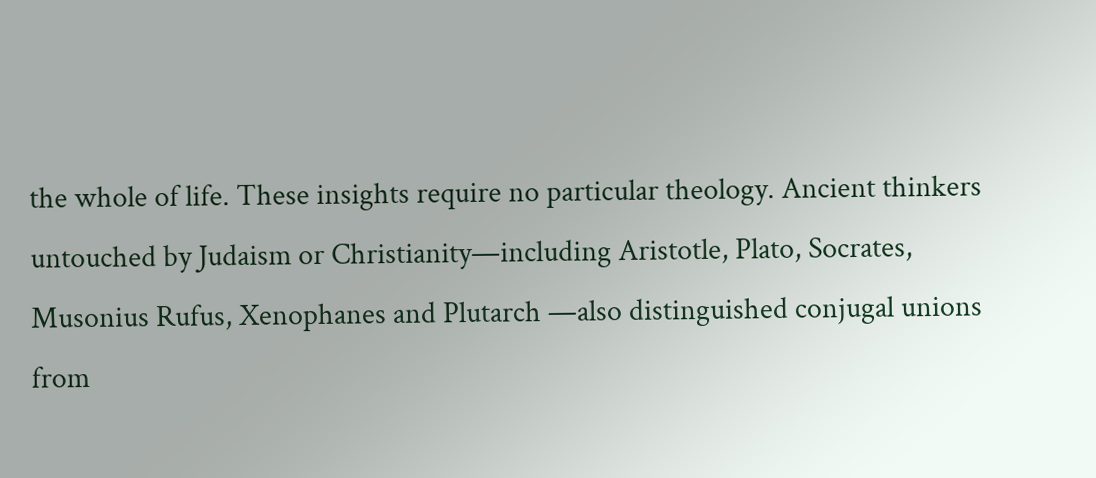the whole of life. These insights require no particular theology. Ancient thinkers untouched by Judaism or Christianity—including Aristotle, Plato, Socrates, Musonius Rufus, Xenophanes and Plutarch —also distinguished conjugal unions from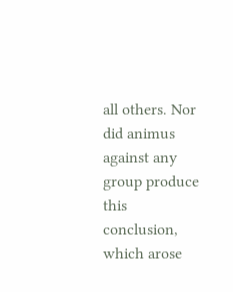all others. Nor did animus against any group produce this conclusion, which arose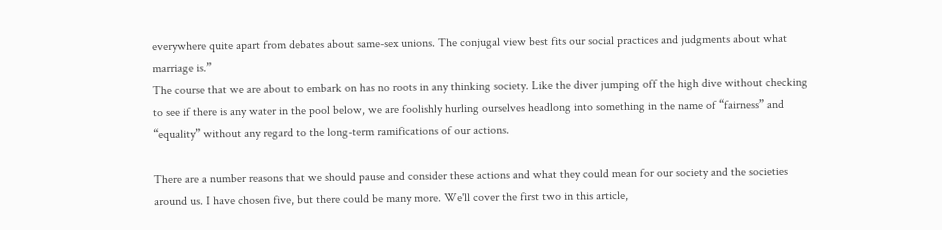everywhere quite apart from debates about same-sex unions. The conjugal view best fits our social practices and judgments about what marriage is.”
The course that we are about to embark on has no roots in any thinking society. Like the diver jumping off the high dive without checking to see if there is any water in the pool below, we are foolishly hurling ourselves headlong into something in the name of “fairness” and “equality” without any regard to the long-term ramifications of our actions.

There are a number reasons that we should pause and consider these actions and what they could mean for our society and the societies around us. I have chosen five, but there could be many more. We'll cover the first two in this article,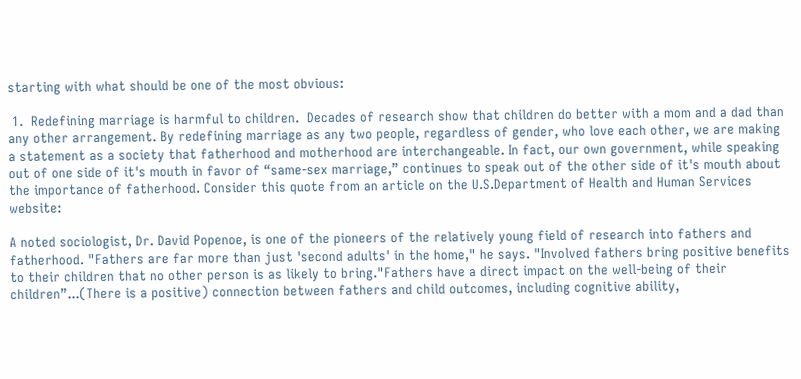starting with what should be one of the most obvious:

 1.  Redefining marriage is harmful to children.  Decades of research show that children do better with a mom and a dad than any other arrangement. By redefining marriage as any two people, regardless of gender, who love each other, we are making a statement as a society that fatherhood and motherhood are interchangeable. In fact, our own government, while speaking out of one side of it's mouth in favor of “same-sex marriage,” continues to speak out of the other side of it's mouth about the importance of fatherhood. Consider this quote from an article on the U.S.Department of Health and Human Services website:

A noted sociologist, Dr. David Popenoe, is one of the pioneers of the relatively young field of research into fathers and fatherhood. "Fathers are far more than just 'second adults' in the home," he says. "Involved fathers bring positive benefits to their children that no other person is as likely to bring."Fathers have a direct impact on the well-being of their children”...(There is a positive) connection between fathers and child outcomes, including cognitive ability,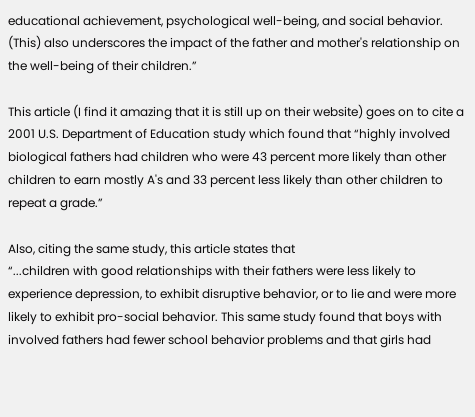educational achievement, psychological well-being, and social behavior. (This) also underscores the impact of the father and mother's relationship on the well-being of their children.”

This article (I find it amazing that it is still up on their website) goes on to cite a 2001 U.S. Department of Education study which found that “highly involved biological fathers had children who were 43 percent more likely than other children to earn mostly A's and 33 percent less likely than other children to repeat a grade.”

Also, citing the same study, this article states that
“...children with good relationships with their fathers were less likely to experience depression, to exhibit disruptive behavior, or to lie and were more likely to exhibit pro-social behavior. This same study found that boys with involved fathers had fewer school behavior problems and that girls had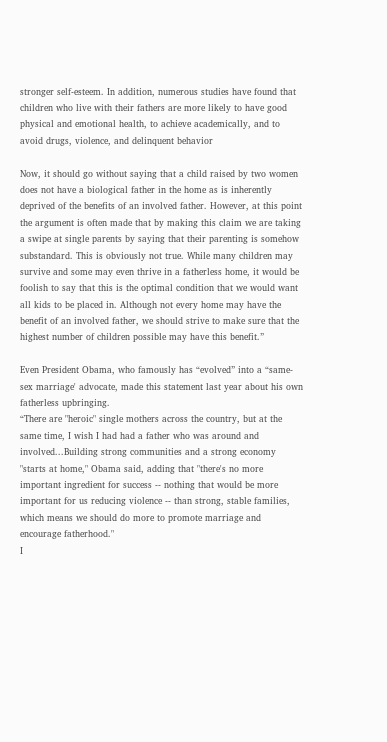stronger self-esteem. In addition, numerous studies have found that children who live with their fathers are more likely to have good physical and emotional health, to achieve academically, and to avoid drugs, violence, and delinquent behavior

Now, it should go without saying that a child raised by two women does not have a biological father in the home as is inherently deprived of the benefits of an involved father. However, at this point the argument is often made that by making this claim we are taking a swipe at single parents by saying that their parenting is somehow substandard. This is obviously not true. While many children may survive and some may even thrive in a fatherless home, it would be foolish to say that this is the optimal condition that we would want all kids to be placed in. Although not every home may have the benefit of an involved father, we should strive to make sure that the highest number of children possible may have this benefit.”

Even President Obama, who famously has “evolved” into a “same-sex marriage' advocate, made this statement last year about his own fatherless upbringing.
“There are "heroic" single mothers across the country, but at the same time, I wish I had had a father who was around and involved...Building strong communities and a strong economy "starts at home," Obama said, adding that "there's no more important ingredient for success -- nothing that would be more important for us reducing violence -- than strong, stable families, which means we should do more to promote marriage and encourage fatherhood."
I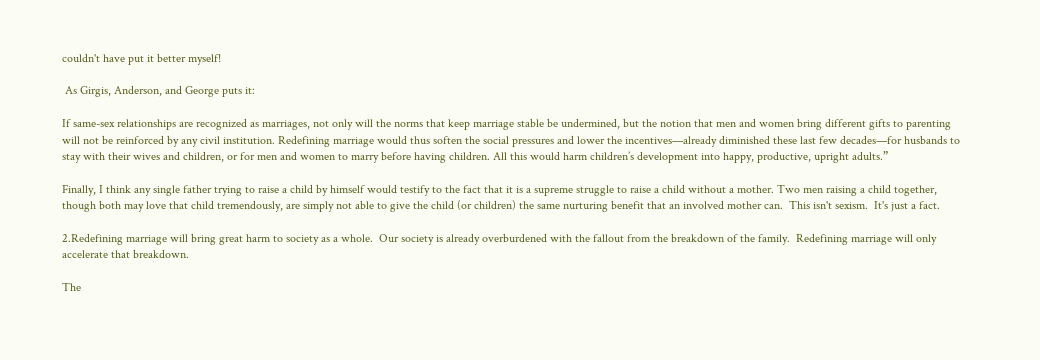couldn't have put it better myself!

 As Girgis, Anderson, and George puts it:

If same-sex relationships are recognized as marriages, not only will the norms that keep marriage stable be undermined, but the notion that men and women bring different gifts to parenting will not be reinforced by any civil institution. Redefining marriage would thus soften the social pressures and lower the incentives—already diminished these last few decades—for husbands to stay with their wives and children, or for men and women to marry before having children. All this would harm children’s development into happy, productive, upright adults.”

Finally, I think any single father trying to raise a child by himself would testify to the fact that it is a supreme struggle to raise a child without a mother. Two men raising a child together, though both may love that child tremendously, are simply not able to give the child (or children) the same nurturing benefit that an involved mother can.  This isn't sexism.  It's just a fact.

2.Redefining marriage will bring great harm to society as a whole.  Our society is already overburdened with the fallout from the breakdown of the family.  Redefining marriage will only accelerate that breakdown.

The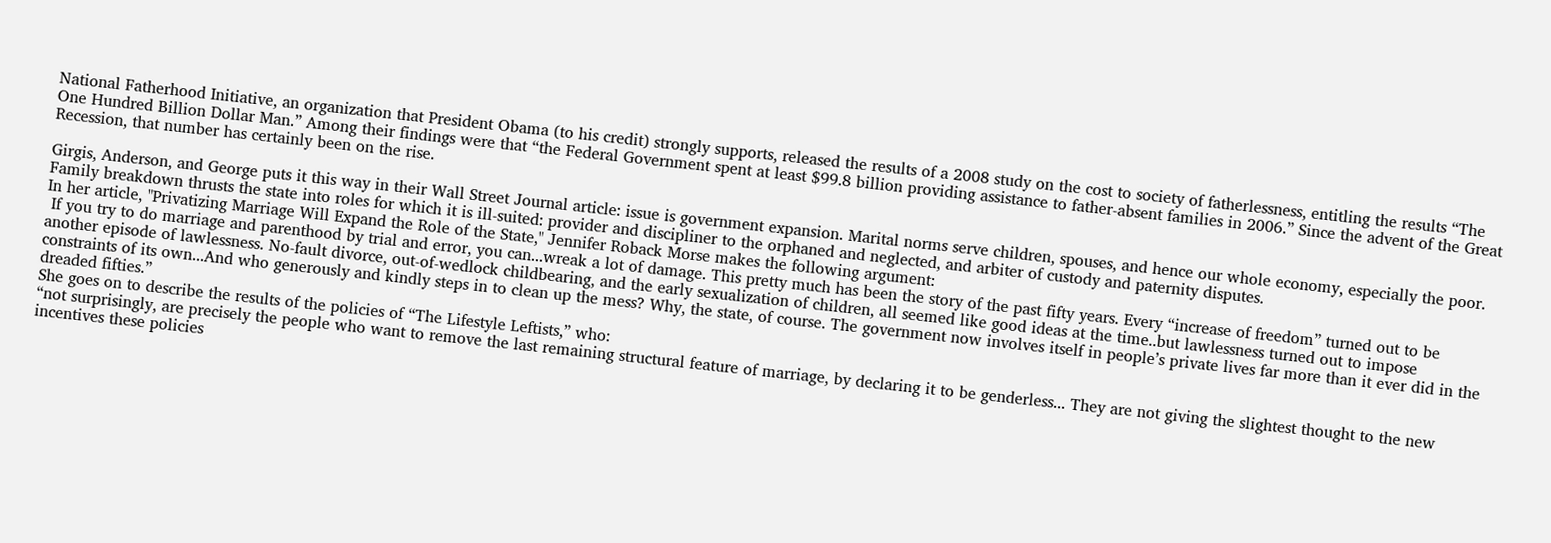National Fatherhood Initiative, an organization that President Obama (to his credit) strongly supports, released the results of a 2008 study on the cost to society of fatherlessness, entitling the results “The One Hundred Billion Dollar Man.” Among their findings were that “the Federal Government spent at least $99.8 billion providing assistance to father-absent families in 2006.” Since the advent of the Great Recession, that number has certainly been on the rise.

Girgis, Anderson, and George puts it this way in their Wall Street Journal article: issue is government expansion. Marital norms serve children, spouses, and hence our whole economy, especially the poor. Family breakdown thrusts the state into roles for which it is ill-suited: provider and discipliner to the orphaned and neglected, and arbiter of custody and paternity disputes.
In her article, "Privatizing Marriage Will Expand the Role of the State," Jennifer Roback Morse makes the following argument:
 If you try to do marriage and parenthood by trial and error, you can...wreak a lot of damage. This pretty much has been the story of the past fifty years. Every “increase of freedom” turned out to be another episode of lawlessness. No-fault divorce, out-of-wedlock childbearing, and the early sexualization of children, all seemed like good ideas at the time..but lawlessness turned out to impose constraints of its own...And who generously and kindly steps in to clean up the mess? Why, the state, of course. The government now involves itself in people’s private lives far more than it ever did in the dreaded fifties.”
She goes on to describe the results of the policies of “The Lifestyle Leftists,” who:
“not surprisingly, are precisely the people who want to remove the last remaining structural feature of marriage, by declaring it to be genderless... They are not giving the slightest thought to the new incentives these policies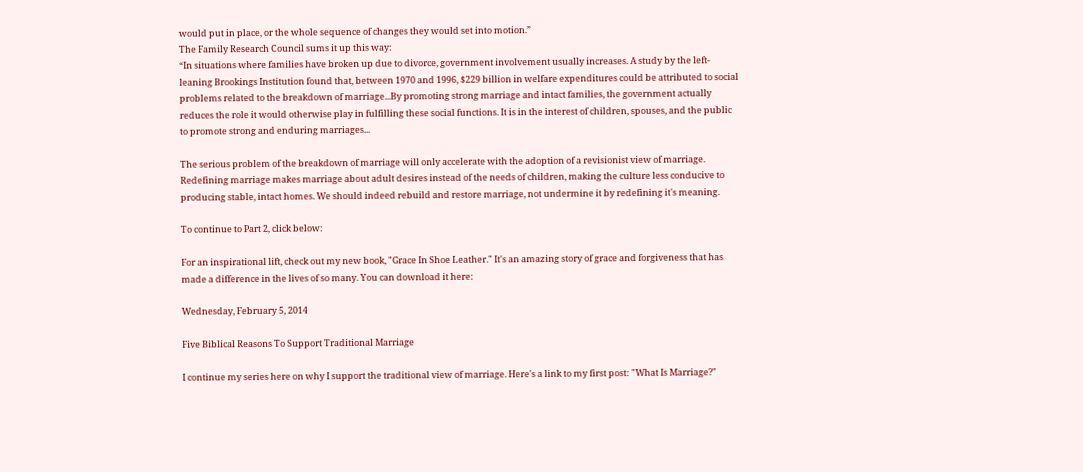would put in place, or the whole sequence of changes they would set into motion.”
The Family Research Council sums it up this way:
“In situations where families have broken up due to divorce, government involvement usually increases. A study by the left-leaning Brookings Institution found that, between 1970 and 1996, $229 billion in welfare expenditures could be attributed to social problems related to the breakdown of marriage...By promoting strong marriage and intact families, the government actually reduces the role it would otherwise play in fulfilling these social functions. It is in the interest of children, spouses, and the public to promote strong and enduring marriages...

The serious problem of the breakdown of marriage will only accelerate with the adoption of a revisionist view of marriage. Redefining marriage makes marriage about adult desires instead of the needs of children, making the culture less conducive to producing stable, intact homes. We should indeed rebuild and restore marriage, not undermine it by redefining it's meaning.

To continue to Part 2, click below:

For an inspirational lift, check out my new book, "Grace In Shoe Leather." It's an amazing story of grace and forgiveness that has made a difference in the lives of so many. You can download it here:

Wednesday, February 5, 2014

Five Biblical Reasons To Support Traditional Marriage

I continue my series here on why I support the traditional view of marriage. Here's a link to my first post: "What Is Marriage?"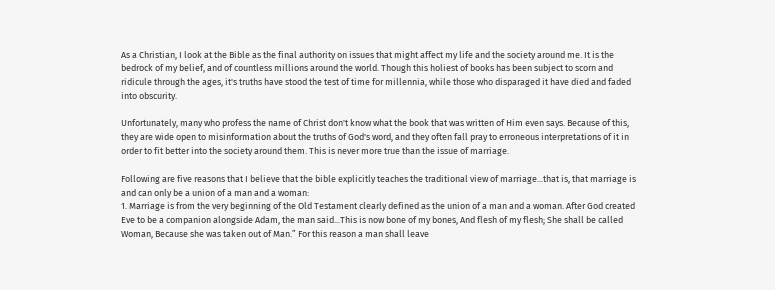As a Christian, I look at the Bible as the final authority on issues that might affect my life and the society around me. It is the bedrock of my belief, and of countless millions around the world. Though this holiest of books has been subject to scorn and ridicule through the ages, it's truths have stood the test of time for millennia, while those who disparaged it have died and faded into obscurity.

Unfortunately, many who profess the name of Christ don't know what the book that was written of Him even says. Because of this, they are wide open to misinformation about the truths of God's word, and they often fall pray to erroneous interpretations of it in order to fit better into the society around them. This is never more true than the issue of marriage.

Following are five reasons that I believe that the bible explicitly teaches the traditional view of marriage...that is, that marriage is and can only be a union of a man and a woman:
1. Marriage is from the very beginning of the Old Testament clearly defined as the union of a man and a woman. After God created Eve to be a companion alongside Adam, the man said...This is now bone of my bones, And flesh of my flesh; She shall be called Woman, Because she was taken out of Man.” For this reason a man shall leave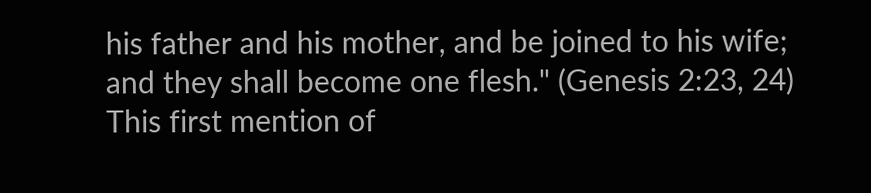his father and his mother, and be joined to his wife; and they shall become one flesh." (Genesis 2:23, 24)
This first mention of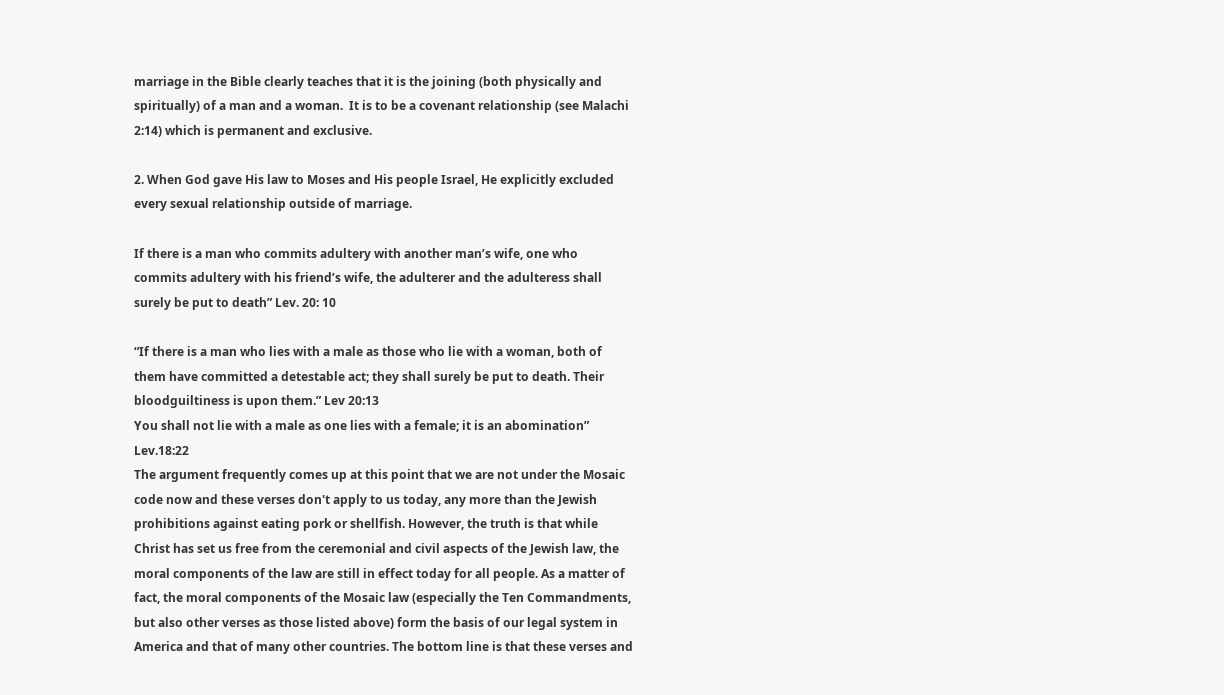marriage in the Bible clearly teaches that it is the joining (both physically and spiritually) of a man and a woman.  It is to be a covenant relationship (see Malachi 2:14) which is permanent and exclusive.

2. When God gave His law to Moses and His people Israel, He explicitly excluded every sexual relationship outside of marriage.

If there is a man who commits adultery with another man’s wife, one who commits adultery with his friend’s wife, the adulterer and the adulteress shall surely be put to death” Lev. 20: 10

“If there is a man who lies with a male as those who lie with a woman, both of them have committed a detestable act; they shall surely be put to death. Their bloodguiltiness is upon them.” Lev 20:13
You shall not lie with a male as one lies with a female; it is an abomination” Lev.18:22
The argument frequently comes up at this point that we are not under the Mosaic code now and these verses don't apply to us today, any more than the Jewish prohibitions against eating pork or shellfish. However, the truth is that while Christ has set us free from the ceremonial and civil aspects of the Jewish law, the moral components of the law are still in effect today for all people. As a matter of fact, the moral components of the Mosaic law (especially the Ten Commandments, but also other verses as those listed above) form the basis of our legal system in America and that of many other countries. The bottom line is that these verses and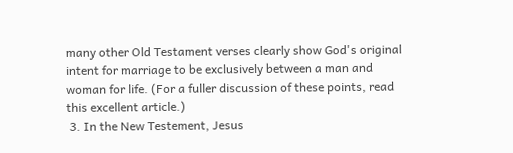many other Old Testament verses clearly show God's original intent for marriage to be exclusively between a man and woman for life. (For a fuller discussion of these points, read this excellent article.)
 3. In the New Testement, Jesus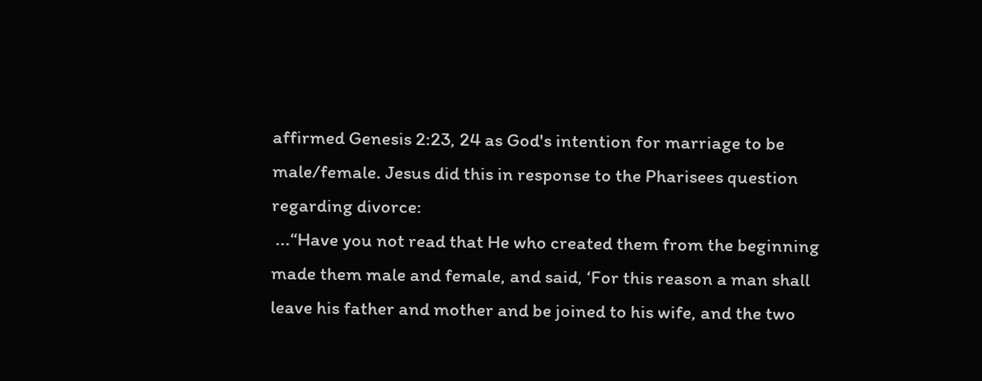affirmed Genesis 2:23, 24 as God's intention for marriage to be male/female. Jesus did this in response to the Pharisees question regarding divorce:
 ...“Have you not read that He who created them from the beginning made them male and female, and said, ‘For this reason a man shall leave his father and mother and be joined to his wife, and the two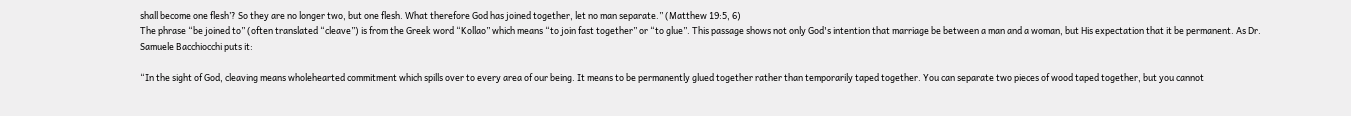shall become one flesh’? So they are no longer two, but one flesh. What therefore God has joined together, let no man separate.” (Matthew 19:5, 6)
The phrase “be joined to” (often translated “cleave”) is from the Greek word “Kollao” which means “to join fast together” or “to glue”. This passage shows not only God's intention that marriage be between a man and a woman, but His expectation that it be permanent. As Dr. Samuele Bacchiocchi puts it:

“In the sight of God, cleaving means wholehearted commitment which spills over to every area of our being. It means to be permanently glued together rather than temporarily taped together. You can separate two pieces of wood taped together, but you cannot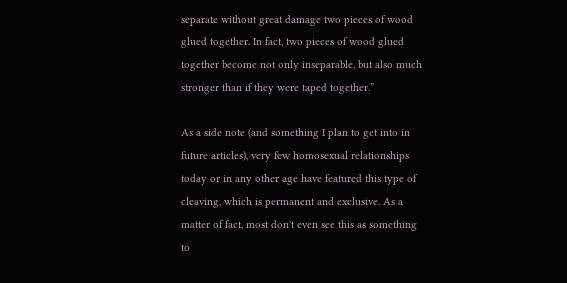separate without great damage two pieces of wood glued together. In fact, two pieces of wood glued together become not only inseparable, but also much stronger than if they were taped together.”

As a side note (and something I plan to get into in future articles), very few homosexual relationships today or in any other age have featured this type of cleaving, which is permanent and exclusive. As a matter of fact, most don't even see this as something to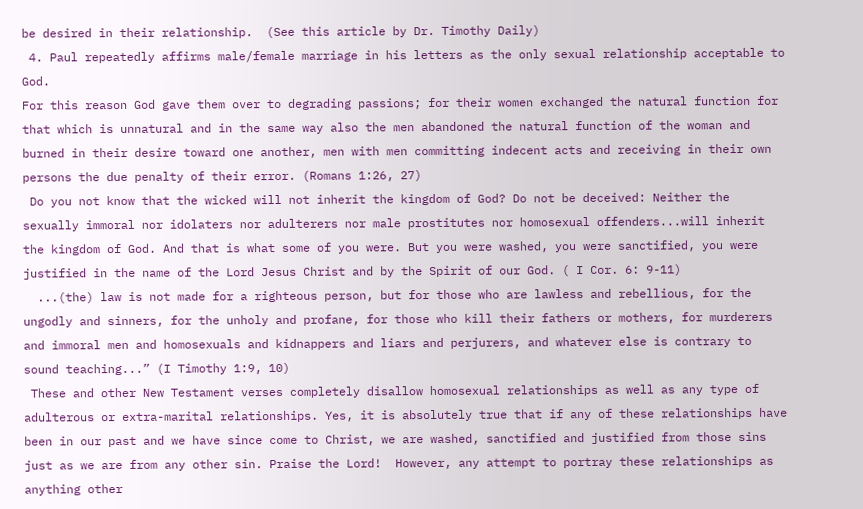be desired in their relationship.  (See this article by Dr. Timothy Daily)
 4. Paul repeatedly affirms male/female marriage in his letters as the only sexual relationship acceptable to God.
For this reason God gave them over to degrading passions; for their women exchanged the natural function for that which is unnatural and in the same way also the men abandoned the natural function of the woman and burned in their desire toward one another, men with men committing indecent acts and receiving in their own persons the due penalty of their error. (Romans 1:26, 27)
 Do you not know that the wicked will not inherit the kingdom of God? Do not be deceived: Neither the sexually immoral nor idolaters nor adulterers nor male prostitutes nor homosexual offenders...will inherit the kingdom of God. And that is what some of you were. But you were washed, you were sanctified, you were justified in the name of the Lord Jesus Christ and by the Spirit of our God. ( I Cor. 6: 9-11)
  ...(the) law is not made for a righteous person, but for those who are lawless and rebellious, for the ungodly and sinners, for the unholy and profane, for those who kill their fathers or mothers, for murderers  and immoral men and homosexuals and kidnappers and liars and perjurers, and whatever else is contrary to sound teaching...” (I Timothy 1:9, 10)
 These and other New Testament verses completely disallow homosexual relationships as well as any type of adulterous or extra-marital relationships. Yes, it is absolutely true that if any of these relationships have been in our past and we have since come to Christ, we are washed, sanctified and justified from those sins just as we are from any other sin. Praise the Lord!  However, any attempt to portray these relationships as anything other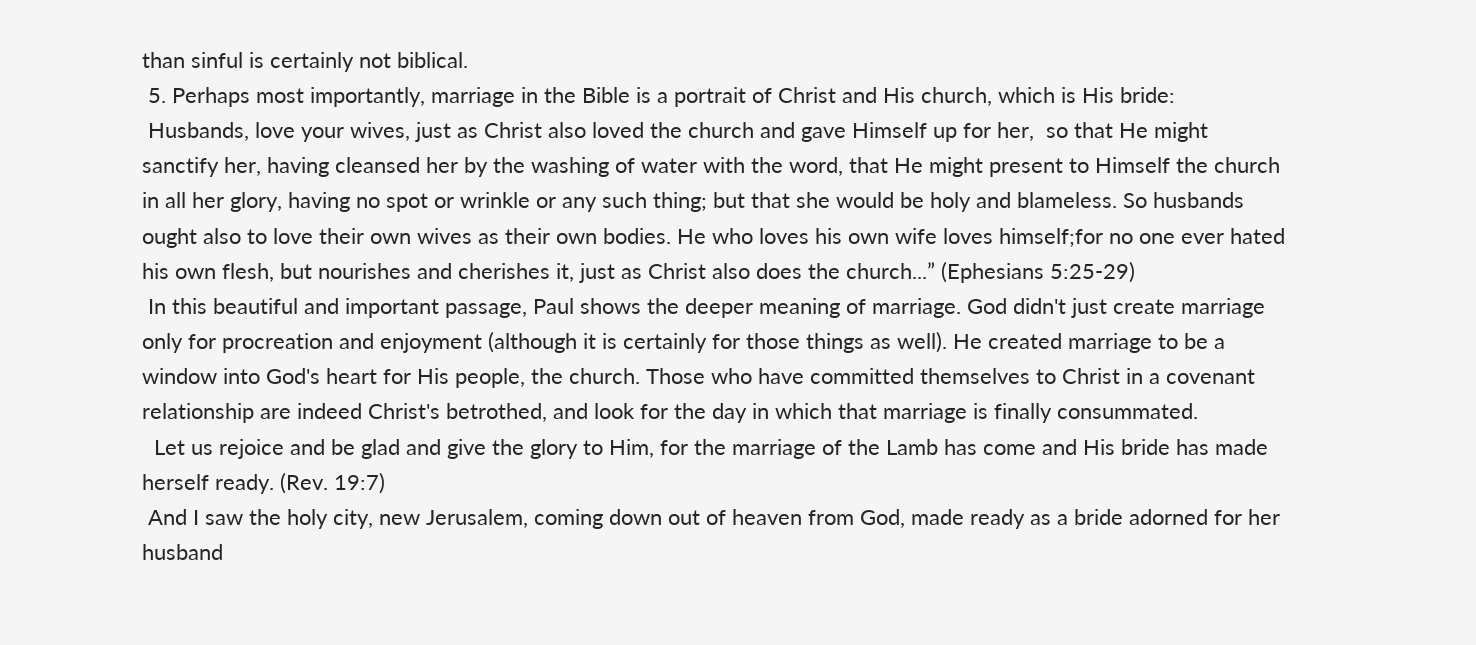than sinful is certainly not biblical.
 5. Perhaps most importantly, marriage in the Bible is a portrait of Christ and His church, which is His bride:
 Husbands, love your wives, just as Christ also loved the church and gave Himself up for her,  so that He might sanctify her, having cleansed her by the washing of water with the word, that He might present to Himself the church in all her glory, having no spot or wrinkle or any such thing; but that she would be holy and blameless. So husbands ought also to love their own wives as their own bodies. He who loves his own wife loves himself;for no one ever hated his own flesh, but nourishes and cherishes it, just as Christ also does the church...” (Ephesians 5:25-29)
 In this beautiful and important passage, Paul shows the deeper meaning of marriage. God didn't just create marriage only for procreation and enjoyment (although it is certainly for those things as well). He created marriage to be a window into God's heart for His people, the church. Those who have committed themselves to Christ in a covenant relationship are indeed Christ's betrothed, and look for the day in which that marriage is finally consummated.
  Let us rejoice and be glad and give the glory to Him, for the marriage of the Lamb has come and His bride has made herself ready. (Rev. 19:7)
 And I saw the holy city, new Jerusalem, coming down out of heaven from God, made ready as a bride adorned for her husband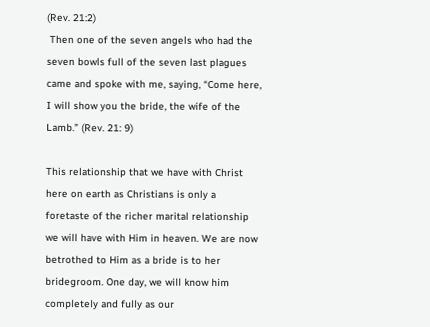(Rev. 21:2)
 Then one of the seven angels who had the seven bowls full of the seven last plagues came and spoke with me, saying, “Come here, I will show you the bride, the wife of the Lamb.” (Rev. 21: 9)

This relationship that we have with Christ here on earth as Christians is only a foretaste of the richer marital relationship we will have with Him in heaven. We are now betrothed to Him as a bride is to her bridegroom. One day, we will know him completely and fully as our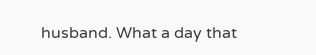husband. What a day that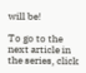will be!

To go to the next article in the series, click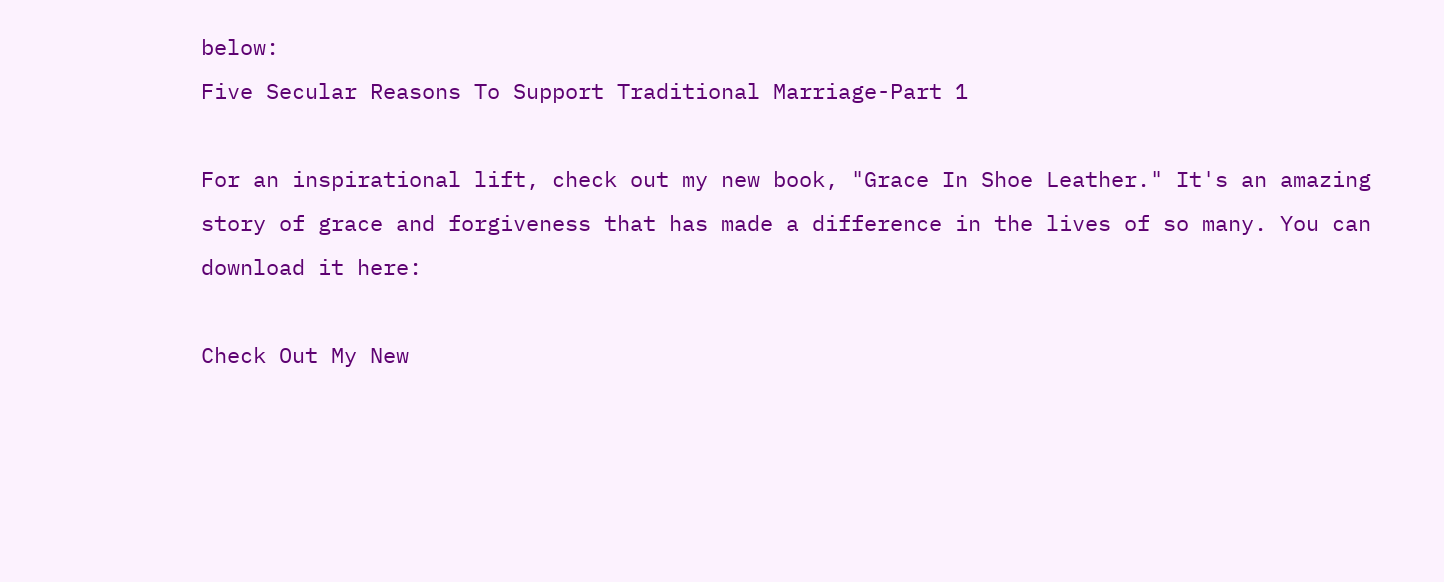below:
Five Secular Reasons To Support Traditional Marriage-Part 1

For an inspirational lift, check out my new book, "Grace In Shoe Leather." It's an amazing story of grace and forgiveness that has made a difference in the lives of so many. You can download it here:

Check Out My New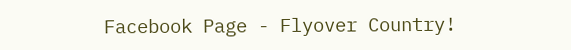Facebook Page - Flyover Country!